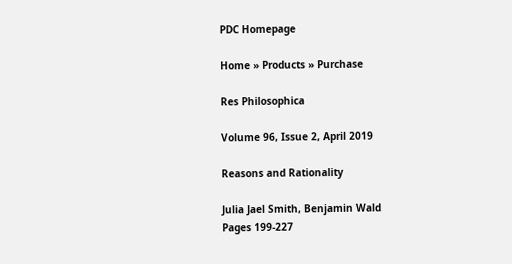PDC Homepage

Home » Products » Purchase

Res Philosophica

Volume 96, Issue 2, April 2019

Reasons and Rationality

Julia Jael Smith, Benjamin Wald
Pages 199-227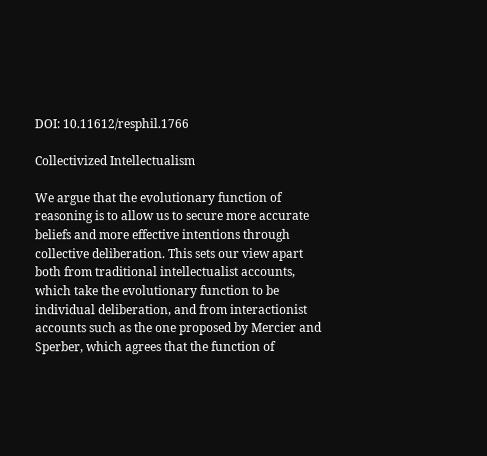DOI: 10.11612/resphil.1766

Collectivized Intellectualism

We argue that the evolutionary function of reasoning is to allow us to secure more accurate beliefs and more effective intentions through collective deliberation. This sets our view apart both from traditional intellectualist accounts, which take the evolutionary function to be individual deliberation, and from interactionist accounts such as the one proposed by Mercier and Sperber, which agrees that the function of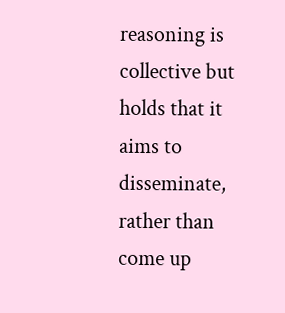reasoning is collective but holds that it aims to disseminate, rather than come up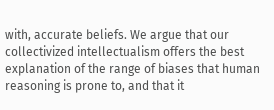with, accurate beliefs. We argue that our collectivized intellectualism offers the best explanation of the range of biases that human reasoning is prone to, and that it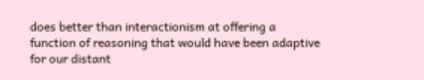does better than interactionism at offering a function of reasoning that would have been adaptive for our distant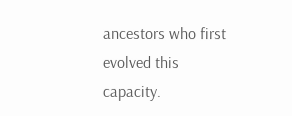ancestors who first evolved this capacity.